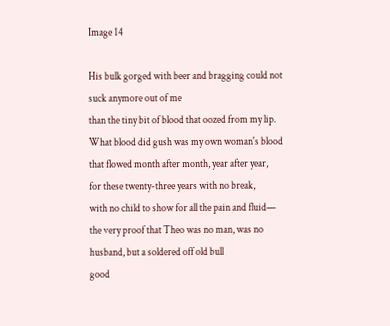Image 14

His bulk gorged with beer and bragging could not suck anymore out of me
than the tiny bit of blood that oozed from my lip.
What blood did gush was my own woman's blood
that flowed month after month, year after year,
for these twenty-three years with no break,
with no child to show for all the pain and fluid—
the very proof that Theo was no man, was no husband, but a soldered off old bull
good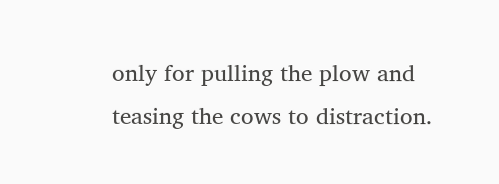only for pulling the plow and teasing the cows to distraction.